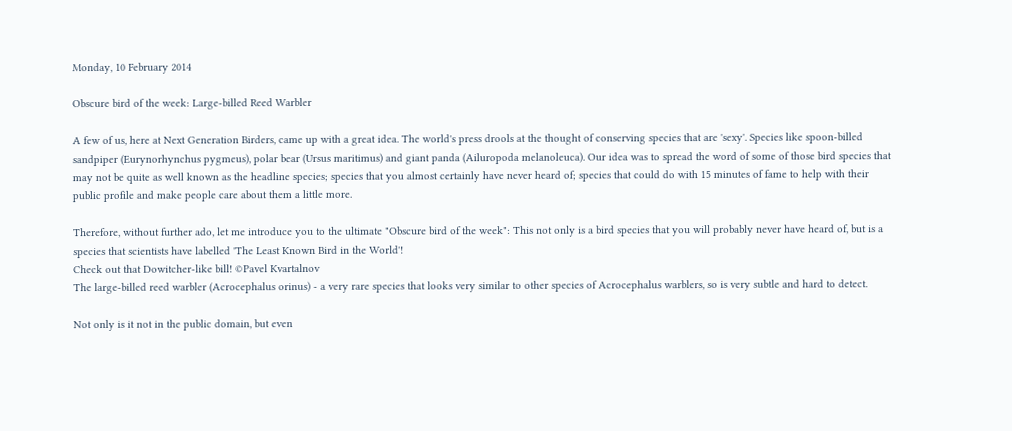Monday, 10 February 2014

Obscure bird of the week: Large-billed Reed Warbler

A few of us, here at Next Generation Birders, came up with a great idea. The world's press drools at the thought of conserving species that are 'sexy'. Species like spoon-billed sandpiper (Eurynorhynchus pygmeus), polar bear (Ursus maritimus) and giant panda (Ailuropoda melanoleuca). Our idea was to spread the word of some of those bird species that may not be quite as well known as the headline species; species that you almost certainly have never heard of; species that could do with 15 minutes of fame to help with their public profile and make people care about them a little more.

Therefore, without further ado, let me introduce you to the ultimate "Obscure bird of the week": This not only is a bird species that you will probably never have heard of, but is a species that scientists have labelled 'The Least Known Bird in the World'!
Check out that Dowitcher-like bill! ©Pavel Kvartalnov
The large-billed reed warbler (Acrocephalus orinus) - a very rare species that looks very similar to other species of Acrocephalus warblers, so is very subtle and hard to detect.

Not only is it not in the public domain, but even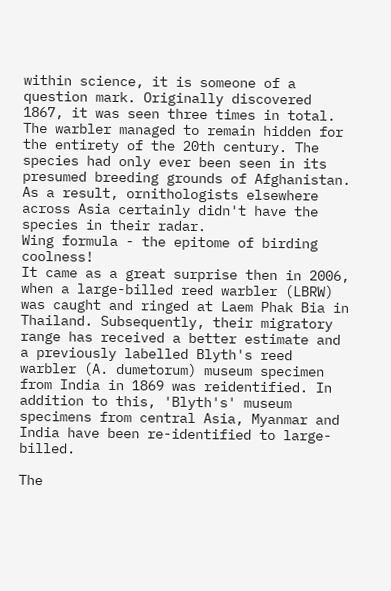within science, it is someone of a question mark. Originally discovered 1867, it was seen three times in total. The warbler managed to remain hidden for the entirety of the 20th century. The species had only ever been seen in its presumed breeding grounds of Afghanistan. As a result, ornithologists elsewhere across Asia certainly didn't have the species in their radar.
Wing formula - the epitome of birding coolness!
It came as a great surprise then in 2006, when a large-billed reed warbler (LBRW) was caught and ringed at Laem Phak Bia in Thailand. Subsequently, their migratory range has received a better estimate and a previously labelled Blyth's reed warbler (A. dumetorum) museum specimen from India in 1869 was reidentified. In addition to this, 'Blyth's' museum specimens from central Asia, Myanmar and India have been re-identified to large-billed.

The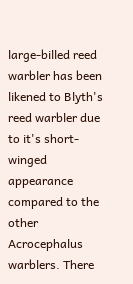large-billed reed warbler has been likened to Blyth's reed warbler due to it's short-winged appearance compared to the other Acrocephalus warblers. There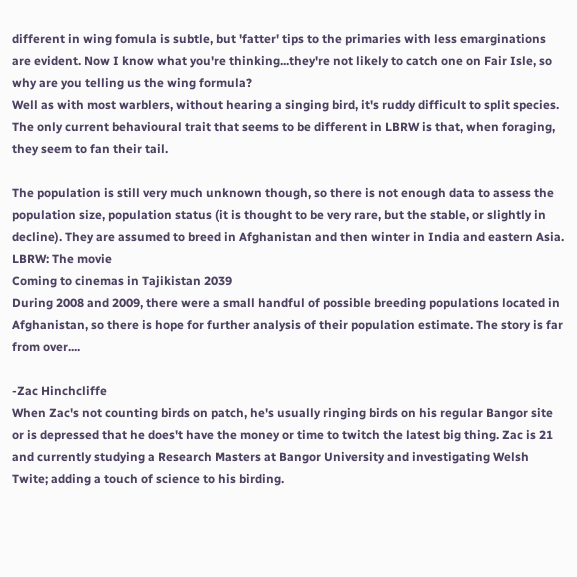different in wing fomula is subtle, but 'fatter' tips to the primaries with less emarginations are evident. Now I know what you're thinking...they're not likely to catch one on Fair Isle, so why are you telling us the wing formula?
Well as with most warblers, without hearing a singing bird, it's ruddy difficult to split species. The only current behavioural trait that seems to be different in LBRW is that, when foraging, they seem to fan their tail.

The population is still very much unknown though, so there is not enough data to assess the population size, population status (it is thought to be very rare, but the stable, or slightly in decline). They are assumed to breed in Afghanistan and then winter in India and eastern Asia.
LBRW: The movie
Coming to cinemas in Tajikistan 2039
During 2008 and 2009, there were a small handful of possible breeding populations located in Afghanistan, so there is hope for further analysis of their population estimate. The story is far from over....

-Zac Hinchcliffe
When Zac's not counting birds on patch, he's usually ringing birds on his regular Bangor site or is depressed that he does't have the money or time to twitch the latest big thing. Zac is 21 and currently studying a Research Masters at Bangor University and investigating Welsh Twite; adding a touch of science to his birding.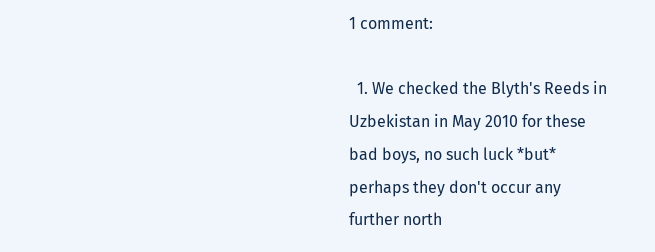1 comment:

  1. We checked the Blyth's Reeds in Uzbekistan in May 2010 for these bad boys, no such luck *but* perhaps they don't occur any further north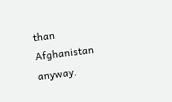than Afghanistan anyway.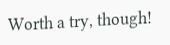Worth a try, though!